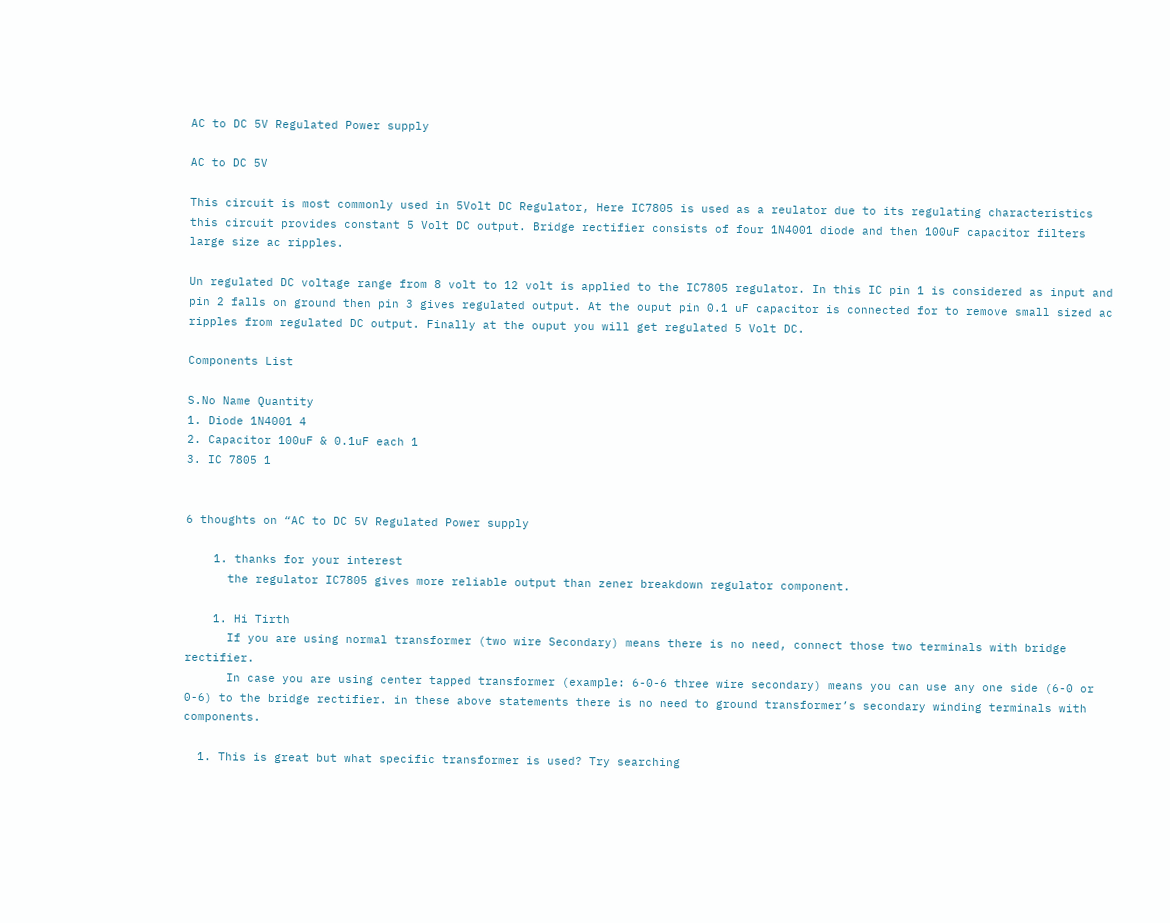AC to DC 5V Regulated Power supply

AC to DC 5V

This circuit is most commonly used in 5Volt DC Regulator, Here IC7805 is used as a reulator due to its regulating characteristics this circuit provides constant 5 Volt DC output. Bridge rectifier consists of four 1N4001 diode and then 100uF capacitor filters large size ac ripples.

Un regulated DC voltage range from 8 volt to 12 volt is applied to the IC7805 regulator. In this IC pin 1 is considered as input and pin 2 falls on ground then pin 3 gives regulated output. At the ouput pin 0.1 uF capacitor is connected for to remove small sized ac ripples from regulated DC output. Finally at the ouput you will get regulated 5 Volt DC.

Components List

S.No Name Quantity
1. Diode 1N4001 4
2. Capacitor 100uF & 0.1uF each 1
3. IC 7805 1


6 thoughts on “AC to DC 5V Regulated Power supply

    1. thanks for your interest
      the regulator IC7805 gives more reliable output than zener breakdown regulator component.

    1. Hi Tirth
      If you are using normal transformer (two wire Secondary) means there is no need, connect those two terminals with bridge rectifier.
      In case you are using center tapped transformer (example: 6-0-6 three wire secondary) means you can use any one side (6-0 or 0-6) to the bridge rectifier. in these above statements there is no need to ground transformer’s secondary winding terminals with components.

  1. This is great but what specific transformer is used? Try searching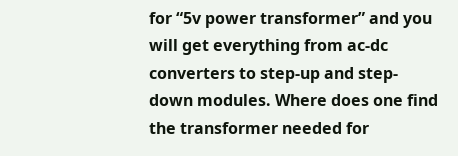for “5v power transformer” and you will get everything from ac-dc converters to step-up and step-down modules. Where does one find the transformer needed for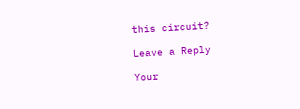this circuit?

Leave a Reply

Your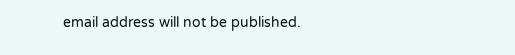email address will not be published.